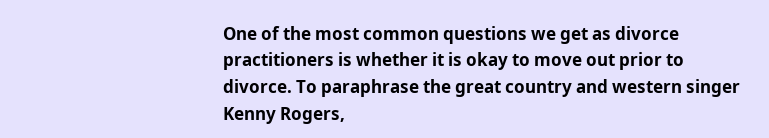One of the most common questions we get as divorce practitioners is whether it is okay to move out prior to divorce. To paraphrase the great country and western singer Kenny Rogers,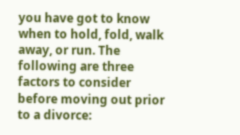you have got to know when to hold, fold, walk away, or run. The following are three factors to consider before moving out prior to a divorce: